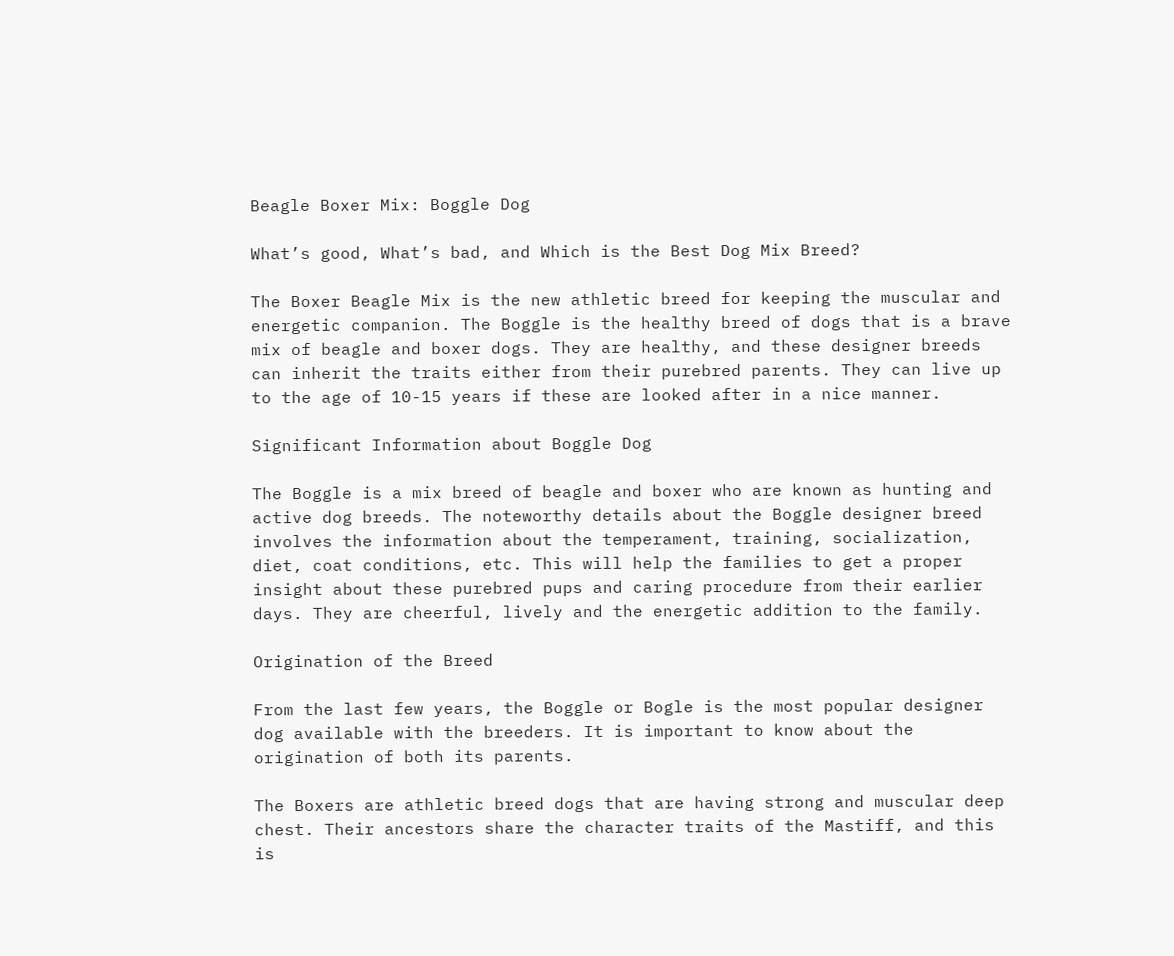Beagle Boxer Mix: Boggle Dog

What’s good, What’s bad, and Which is the Best Dog Mix Breed?

The Boxer Beagle Mix is the new athletic breed for keeping the muscular and energetic companion. The Boggle is the healthy breed of dogs that is a brave mix of beagle and boxer dogs. They are healthy, and these designer breeds can inherit the traits either from their purebred parents. They can live up to the age of 10-15 years if these are looked after in a nice manner.

Significant Information about Boggle Dog

The Boggle is a mix breed of beagle and boxer who are known as hunting and active dog breeds. The noteworthy details about the Boggle designer breed involves the information about the temperament, training, socialization, diet, coat conditions, etc. This will help the families to get a proper insight about these purebred pups and caring procedure from their earlier days. They are cheerful, lively and the energetic addition to the family.

Origination of the Breed

From the last few years, the Boggle or Bogle is the most popular designer dog available with the breeders. It is important to know about the origination of both its parents.

The Boxers are athletic breed dogs that are having strong and muscular deep chest. Their ancestors share the character traits of the Mastiff, and this is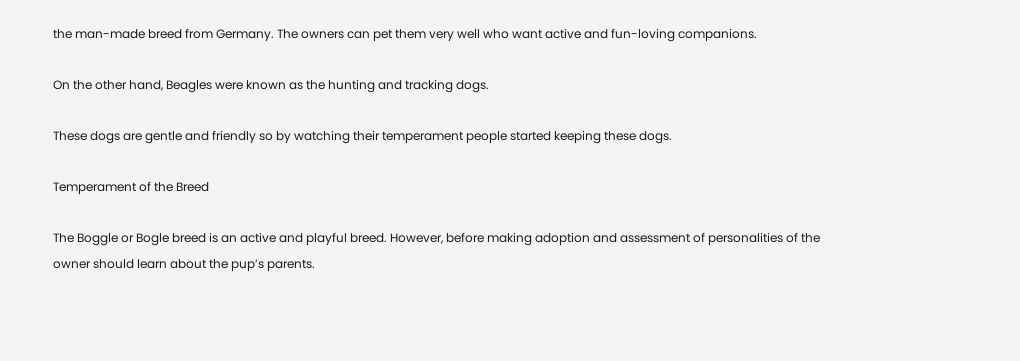the man-made breed from Germany. The owners can pet them very well who want active and fun-loving companions.

On the other hand, Beagles were known as the hunting and tracking dogs.

These dogs are gentle and friendly so by watching their temperament people started keeping these dogs.

Temperament of the Breed

The Boggle or Bogle breed is an active and playful breed. However, before making adoption and assessment of personalities of the owner should learn about the pup’s parents.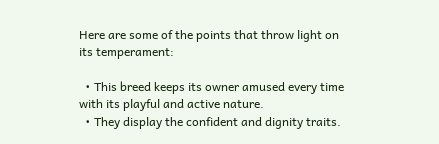Here are some of the points that throw light on its temperament:

  • This breed keeps its owner amused every time with its playful and active nature.
  • They display the confident and dignity traits.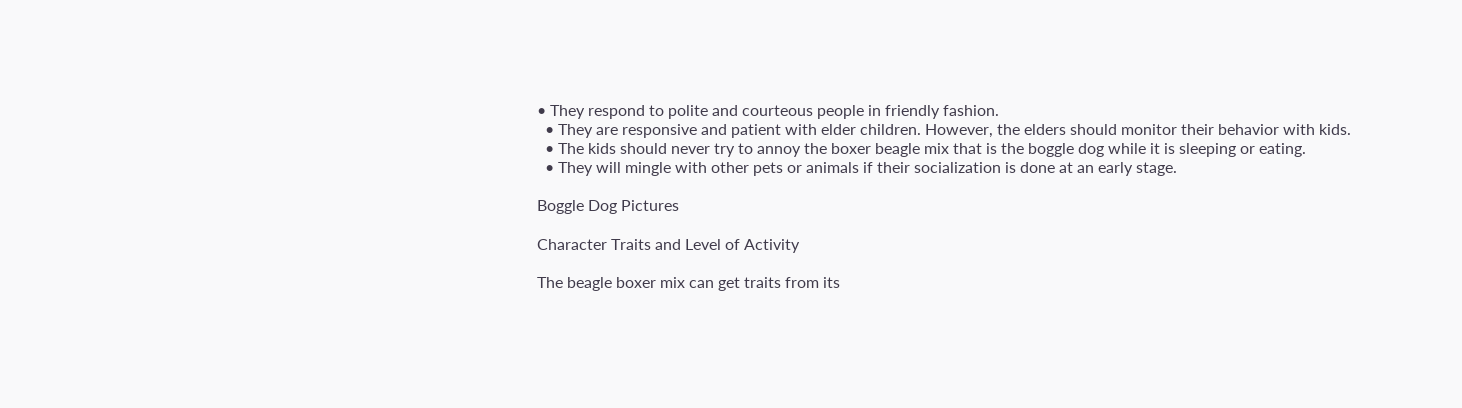• They respond to polite and courteous people in friendly fashion.
  • They are responsive and patient with elder children. However, the elders should monitor their behavior with kids.
  • The kids should never try to annoy the boxer beagle mix that is the boggle dog while it is sleeping or eating.
  • They will mingle with other pets or animals if their socialization is done at an early stage.

Boggle Dog Pictures

Character Traits and Level of Activity

The beagle boxer mix can get traits from its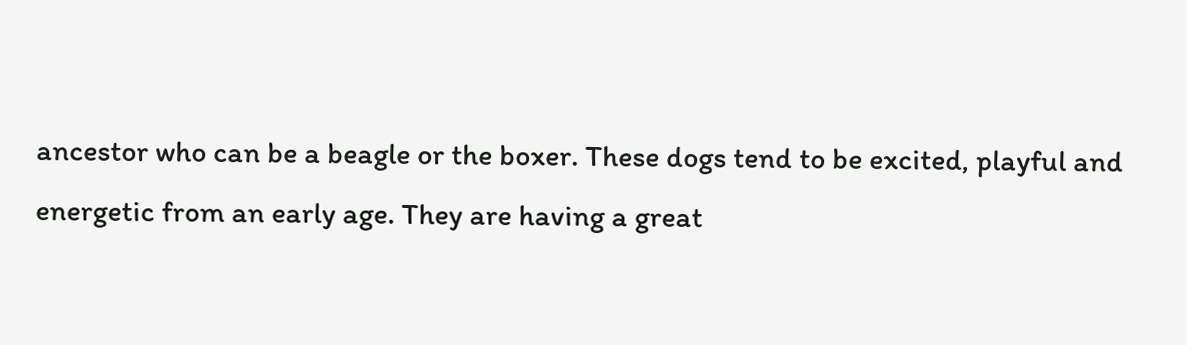ancestor who can be a beagle or the boxer. These dogs tend to be excited, playful and energetic from an early age. They are having a great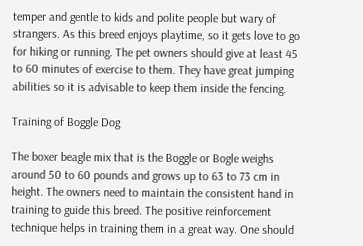temper and gentle to kids and polite people but wary of strangers. As this breed enjoys playtime, so it gets love to go for hiking or running. The pet owners should give at least 45 to 60 minutes of exercise to them. They have great jumping abilities so it is advisable to keep them inside the fencing.

Training of Boggle Dog

The boxer beagle mix that is the Boggle or Bogle weighs around 50 to 60 pounds and grows up to 63 to 73 cm in height. The owners need to maintain the consistent hand in training to guide this breed. The positive reinforcement technique helps in training them in a great way. One should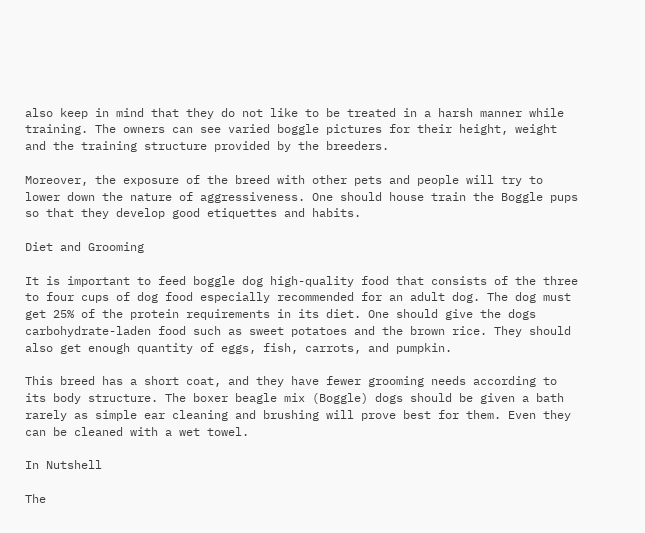also keep in mind that they do not like to be treated in a harsh manner while training. The owners can see varied boggle pictures for their height, weight and the training structure provided by the breeders.

Moreover, the exposure of the breed with other pets and people will try to lower down the nature of aggressiveness. One should house train the Boggle pups so that they develop good etiquettes and habits.

Diet and Grooming

It is important to feed boggle dog high-quality food that consists of the three to four cups of dog food especially recommended for an adult dog. The dog must get 25% of the protein requirements in its diet. One should give the dogs carbohydrate-laden food such as sweet potatoes and the brown rice. They should also get enough quantity of eggs, fish, carrots, and pumpkin.

This breed has a short coat, and they have fewer grooming needs according to its body structure. The boxer beagle mix (Boggle) dogs should be given a bath rarely as simple ear cleaning and brushing will prove best for them. Even they can be cleaned with a wet towel.

In Nutshell

The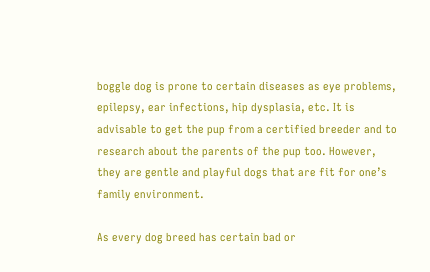boggle dog is prone to certain diseases as eye problems, epilepsy, ear infections, hip dysplasia, etc. It is advisable to get the pup from a certified breeder and to research about the parents of the pup too. However, they are gentle and playful dogs that are fit for one’s family environment.

As every dog breed has certain bad or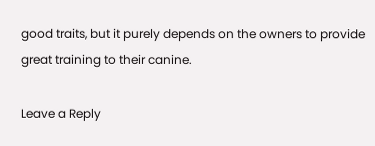good traits, but it purely depends on the owners to provide great training to their canine.

Leave a Reply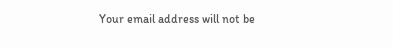Your email address will not be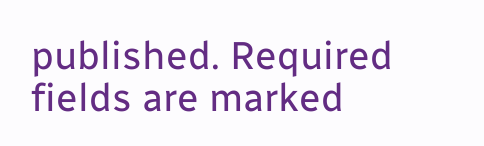published. Required fields are marked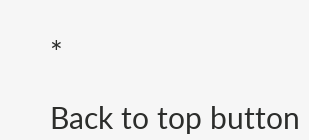*

Back to top button